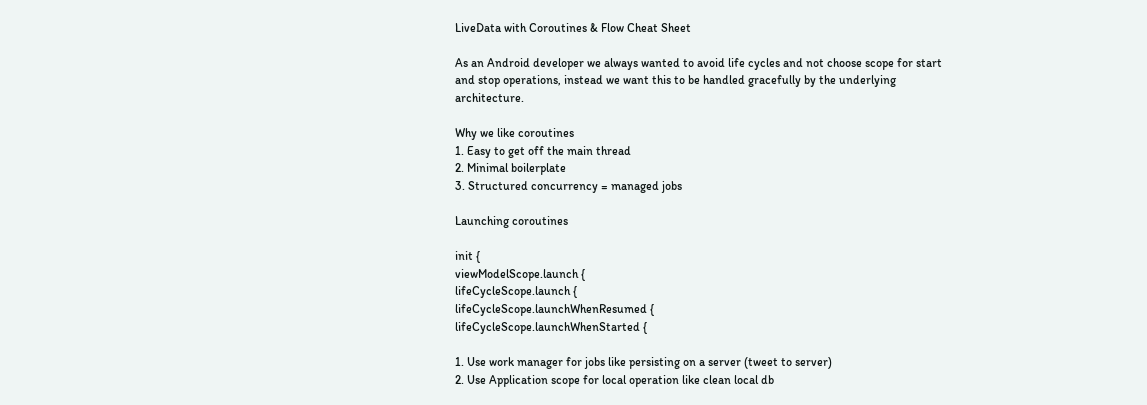LiveData with Coroutines & Flow Cheat Sheet

As an Android developer we always wanted to avoid life cycles and not choose scope for start and stop operations, instead we want this to be handled gracefully by the underlying architecture.

Why we like coroutines
1. Easy to get off the main thread
2. Minimal boilerplate
3. Structured concurrency = managed jobs

Launching coroutines

init {
viewModelScope.launch {
lifeCycleScope.launch {
lifeCycleScope.launchWhenResumed {
lifeCycleScope.launchWhenStarted {

1. Use work manager for jobs like persisting on a server (tweet to server)
2. Use Application scope for local operation like clean local db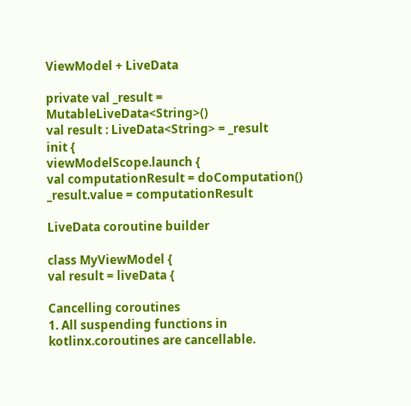ViewModel + LiveData

private val _result = MutableLiveData<String>()
val result : LiveData<String> = _result
init {
viewModelScope.launch {
val computationResult = doComputation()
_result.value = computationResult

LiveData coroutine builder

class MyViewModel {
val result = liveData {

Cancelling coroutines
1. All suspending functions in kotlinx.coroutines are cancellable.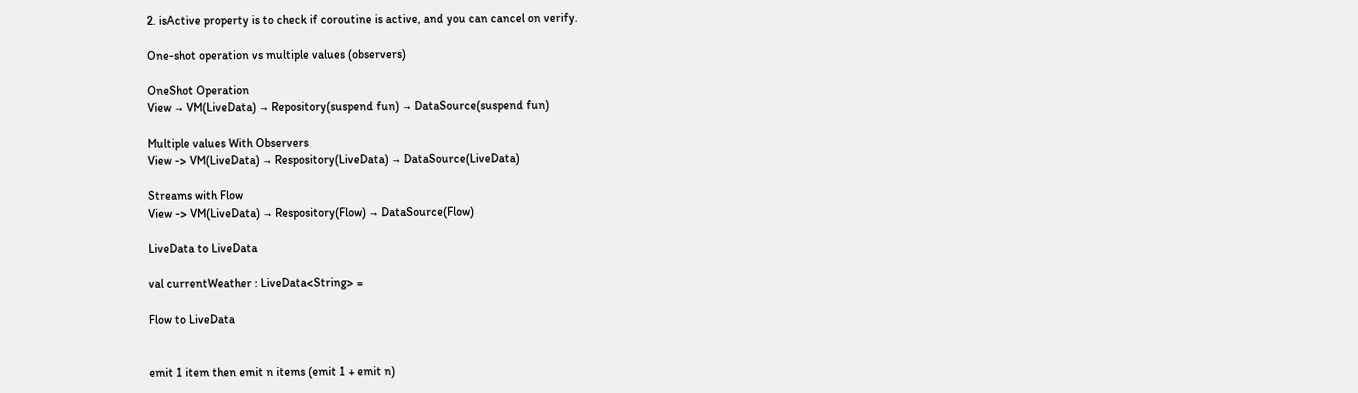2. isActive property is to check if coroutine is active, and you can cancel on verify.

One-shot operation vs multiple values (observers)

OneShot Operation
View → VM(LiveData) → Repository(suspend fun) → DataSource(suspend fun)

Multiple values With Observers
View -> VM(LiveData) → Respository(LiveData) → DataSource(LiveData)

Streams with Flow
View -> VM(LiveData) → Respository(Flow) → DataSource(Flow)

LiveData to LiveData

val currentWeather : LiveData<String> =

Flow to LiveData


emit 1 item then emit n items (emit 1 + emit n)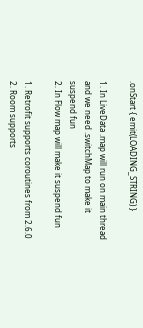.onStart { emit(LOADING_STRING) }

1. In LiveData .map will run on main thread and we need .switchMap to make it suspend fun
2. In Flow map will make it suspend fun

1. Retrofit supports coroutines from 2.6.0
2. Room supports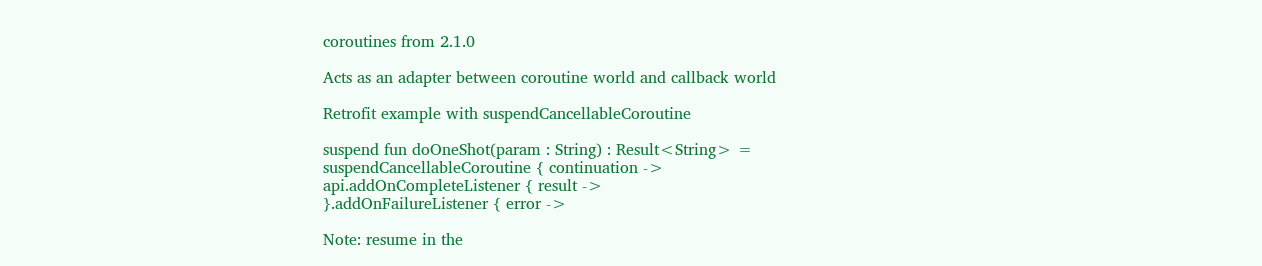coroutines from 2.1.0

Acts as an adapter between coroutine world and callback world

Retrofit example with suspendCancellableCoroutine

suspend fun doOneShot(param : String) : Result<String> =
suspendCancellableCoroutine { continuation ->
api.addOnCompleteListener { result ->
}.addOnFailureListener { error ->

Note: resume in the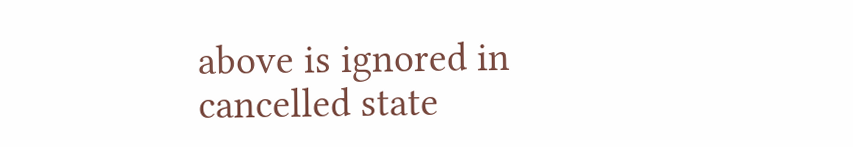above is ignored in cancelled state